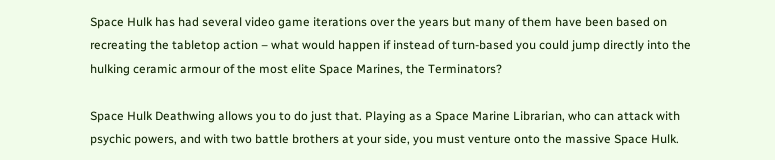Space Hulk has had several video game iterations over the years but many of them have been based on recreating the tabletop action – what would happen if instead of turn-based you could jump directly into the hulking ceramic armour of the most elite Space Marines, the Terminators?

Space Hulk Deathwing allows you to do just that. Playing as a Space Marine Librarian, who can attack with psychic powers, and with two battle brothers at your side, you must venture onto the massive Space Hulk.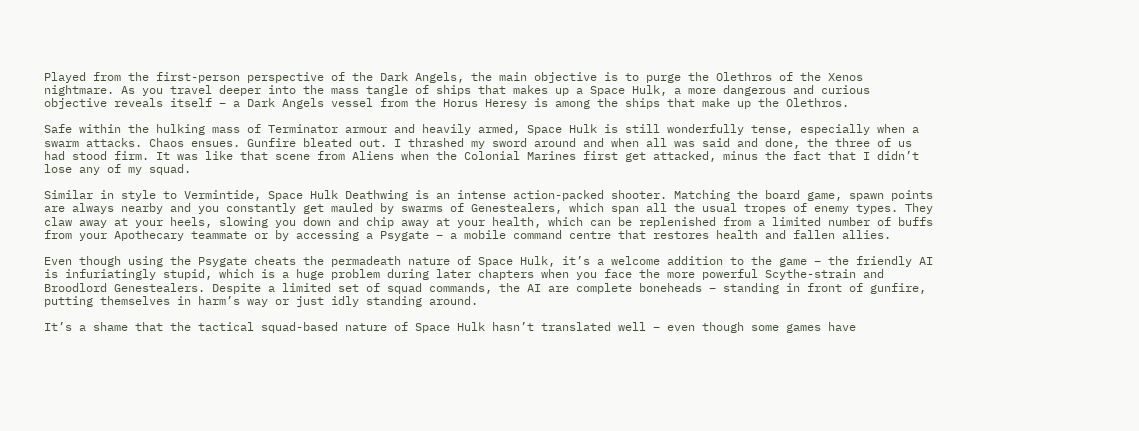Played from the first-person perspective of the Dark Angels, the main objective is to purge the Olethros of the Xenos nightmare. As you travel deeper into the mass tangle of ships that makes up a Space Hulk, a more dangerous and curious objective reveals itself – a Dark Angels vessel from the Horus Heresy is among the ships that make up the Olethros.

Safe within the hulking mass of Terminator armour and heavily armed, Space Hulk is still wonderfully tense, especially when a swarm attacks. Chaos ensues. Gunfire bleated out. I thrashed my sword around and when all was said and done, the three of us had stood firm. It was like that scene from Aliens when the Colonial Marines first get attacked, minus the fact that I didn’t lose any of my squad.

Similar in style to Vermintide, Space Hulk Deathwing is an intense action-packed shooter. Matching the board game, spawn points are always nearby and you constantly get mauled by swarms of Genestealers, which span all the usual tropes of enemy types. They claw away at your heels, slowing you down and chip away at your health, which can be replenished from a limited number of buffs from your Apothecary teammate or by accessing a Psygate – a mobile command centre that restores health and fallen allies.

Even though using the Psygate cheats the permadeath nature of Space Hulk, it’s a welcome addition to the game – the friendly AI is infuriatingly stupid, which is a huge problem during later chapters when you face the more powerful Scythe-strain and Broodlord Genestealers. Despite a limited set of squad commands, the AI are complete boneheads – standing in front of gunfire, putting themselves in harm’s way or just idly standing around.

It’s a shame that the tactical squad-based nature of Space Hulk hasn’t translated well – even though some games have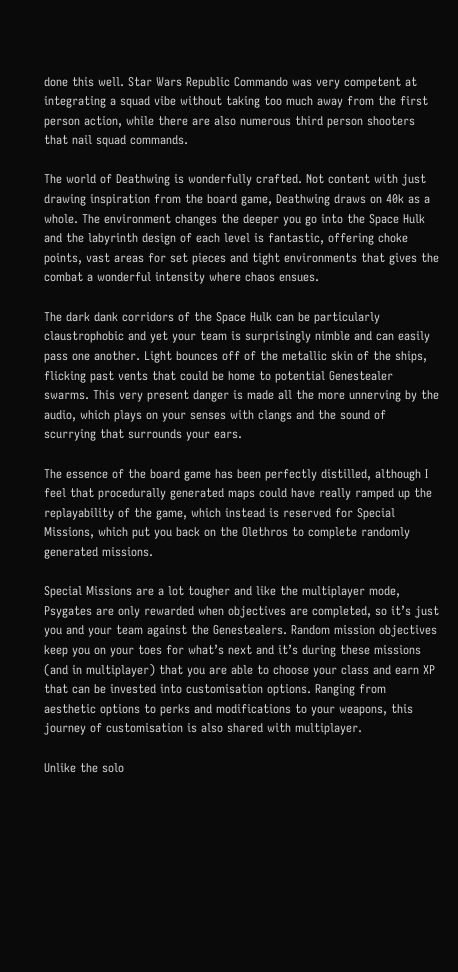done this well. Star Wars Republic Commando was very competent at integrating a squad vibe without taking too much away from the first person action, while there are also numerous third person shooters that nail squad commands.

The world of Deathwing is wonderfully crafted. Not content with just drawing inspiration from the board game, Deathwing draws on 40k as a whole. The environment changes the deeper you go into the Space Hulk and the labyrinth design of each level is fantastic, offering choke points, vast areas for set pieces and tight environments that gives the combat a wonderful intensity where chaos ensues.

The dark dank corridors of the Space Hulk can be particularly claustrophobic and yet your team is surprisingly nimble and can easily pass one another. Light bounces off of the metallic skin of the ships, flicking past vents that could be home to potential Genestealer swarms. This very present danger is made all the more unnerving by the audio, which plays on your senses with clangs and the sound of scurrying that surrounds your ears.

The essence of the board game has been perfectly distilled, although I feel that procedurally generated maps could have really ramped up the replayability of the game, which instead is reserved for Special Missions, which put you back on the Olethros to complete randomly generated missions.

Special Missions are a lot tougher and like the multiplayer mode, Psygates are only rewarded when objectives are completed, so it’s just you and your team against the Genestealers. Random mission objectives keep you on your toes for what’s next and it’s during these missions (and in multiplayer) that you are able to choose your class and earn XP that can be invested into customisation options. Ranging from aesthetic options to perks and modifications to your weapons, this journey of customisation is also shared with multiplayer.

Unlike the solo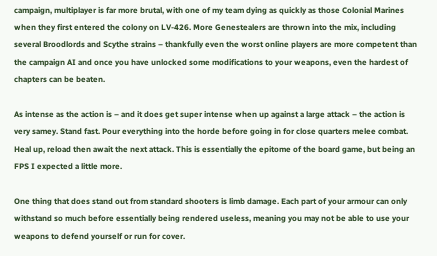campaign, multiplayer is far more brutal, with one of my team dying as quickly as those Colonial Marines when they first entered the colony on LV-426. More Genestealers are thrown into the mix, including several Broodlords and Scythe strains – thankfully even the worst online players are more competent than the campaign AI and once you have unlocked some modifications to your weapons, even the hardest of chapters can be beaten.

As intense as the action is – and it does get super intense when up against a large attack – the action is very samey. Stand fast. Pour everything into the horde before going in for close quarters melee combat. Heal up, reload then await the next attack. This is essentially the epitome of the board game, but being an FPS I expected a little more.

One thing that does stand out from standard shooters is limb damage. Each part of your armour can only withstand so much before essentially being rendered useless, meaning you may not be able to use your weapons to defend yourself or run for cover.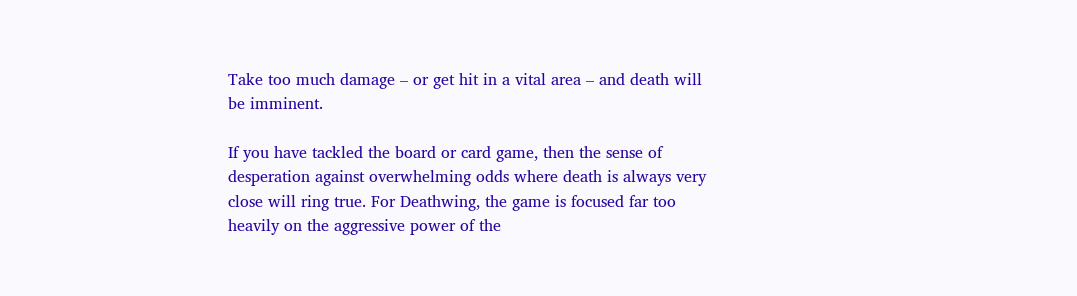Take too much damage – or get hit in a vital area – and death will be imminent.

If you have tackled the board or card game, then the sense of desperation against overwhelming odds where death is always very close will ring true. For Deathwing, the game is focused far too heavily on the aggressive power of the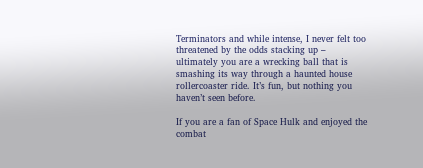Terminators and while intense, I never felt too threatened by the odds stacking up – ultimately you are a wrecking ball that is smashing its way through a haunted house rollercoaster ride. It’s fun, but nothing you haven’t seen before.

If you are a fan of Space Hulk and enjoyed the combat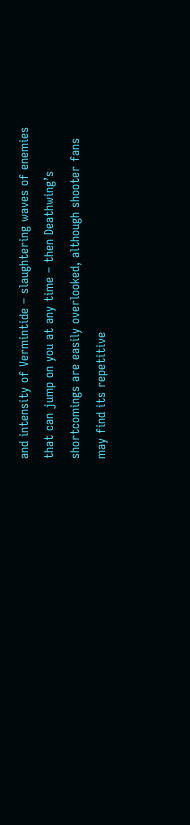and intensity of Vermintide – slaughtering waves of enemies that can jump on you at any time – then Deathwing’s shortcomings are easily overlooked, although shooter fans may find its repetitive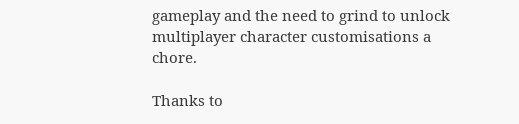gameplay and the need to grind to unlock multiplayer character customisations a chore.

Thanks to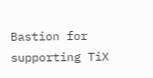Bastion for supporting TiX